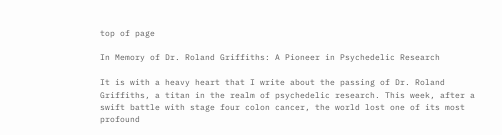top of page

In Memory of Dr. Roland Griffiths: A Pioneer in Psychedelic Research

It is with a heavy heart that I write about the passing of Dr. Roland Griffiths, a titan in the realm of psychedelic research. This week, after a swift battle with stage four colon cancer, the world lost one of its most profound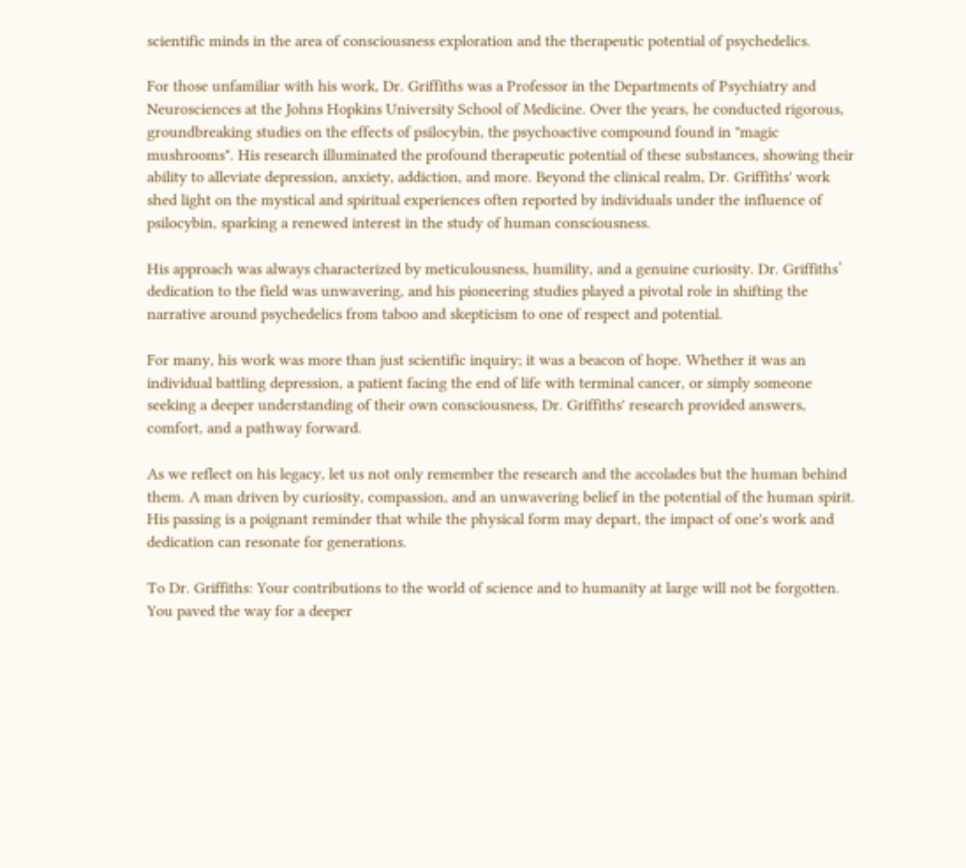scientific minds in the area of consciousness exploration and the therapeutic potential of psychedelics.

For those unfamiliar with his work, Dr. Griffiths was a Professor in the Departments of Psychiatry and Neurosciences at the Johns Hopkins University School of Medicine. Over the years, he conducted rigorous, groundbreaking studies on the effects of psilocybin, the psychoactive compound found in "magic mushrooms". His research illuminated the profound therapeutic potential of these substances, showing their ability to alleviate depression, anxiety, addiction, and more. Beyond the clinical realm, Dr. Griffiths' work shed light on the mystical and spiritual experiences often reported by individuals under the influence of psilocybin, sparking a renewed interest in the study of human consciousness.

His approach was always characterized by meticulousness, humility, and a genuine curiosity. Dr. Griffiths’ dedication to the field was unwavering, and his pioneering studies played a pivotal role in shifting the narrative around psychedelics from taboo and skepticism to one of respect and potential.

For many, his work was more than just scientific inquiry; it was a beacon of hope. Whether it was an individual battling depression, a patient facing the end of life with terminal cancer, or simply someone seeking a deeper understanding of their own consciousness, Dr. Griffiths' research provided answers, comfort, and a pathway forward.

As we reflect on his legacy, let us not only remember the research and the accolades but the human behind them. A man driven by curiosity, compassion, and an unwavering belief in the potential of the human spirit. His passing is a poignant reminder that while the physical form may depart, the impact of one's work and dedication can resonate for generations.

To Dr. Griffiths: Your contributions to the world of science and to humanity at large will not be forgotten. You paved the way for a deeper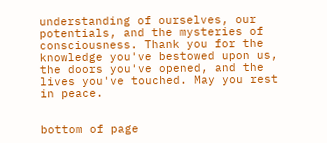understanding of ourselves, our potentials, and the mysteries of consciousness. Thank you for the knowledge you've bestowed upon us, the doors you've opened, and the lives you've touched. May you rest in peace.


bottom of page